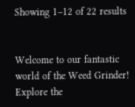Showing 1–12 of 22 results


Welcome to our fantastic world of the Weed Grinder! Explore the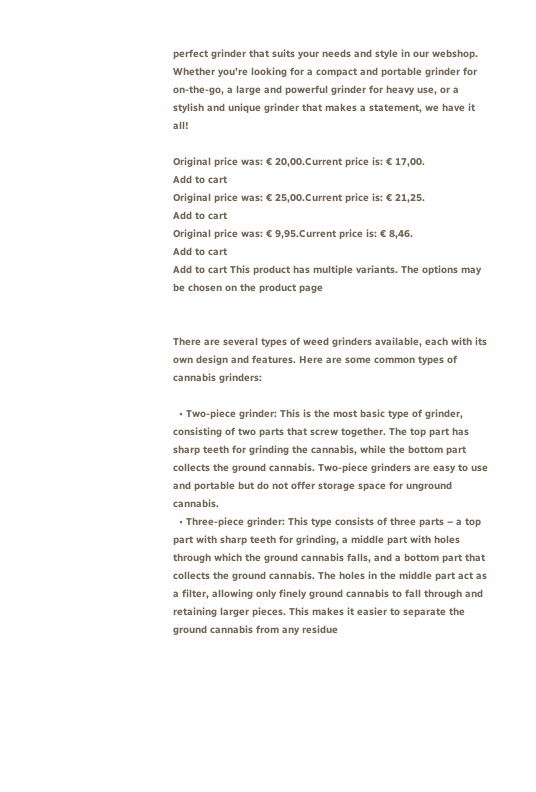perfect grinder that suits your needs and style in our webshop. Whether you’re looking for a compact and portable grinder for on-the-go, a large and powerful grinder for heavy use, or a stylish and unique grinder that makes a statement, we have it all!

Original price was: € 20,00.Current price is: € 17,00.
Add to cart
Original price was: € 25,00.Current price is: € 21,25.
Add to cart
Original price was: € 9,95.Current price is: € 8,46.
Add to cart
Add to cart This product has multiple variants. The options may be chosen on the product page


There are several types of weed grinders available, each with its own design and features. Here are some common types of cannabis grinders:

  • Two-piece grinder: This is the most basic type of grinder, consisting of two parts that screw together. The top part has sharp teeth for grinding the cannabis, while the bottom part collects the ground cannabis. Two-piece grinders are easy to use and portable but do not offer storage space for unground cannabis.
  • Three-piece grinder: This type consists of three parts – a top part with sharp teeth for grinding, a middle part with holes through which the ground cannabis falls, and a bottom part that collects the ground cannabis. The holes in the middle part act as a filter, allowing only finely ground cannabis to fall through and retaining larger pieces. This makes it easier to separate the ground cannabis from any residue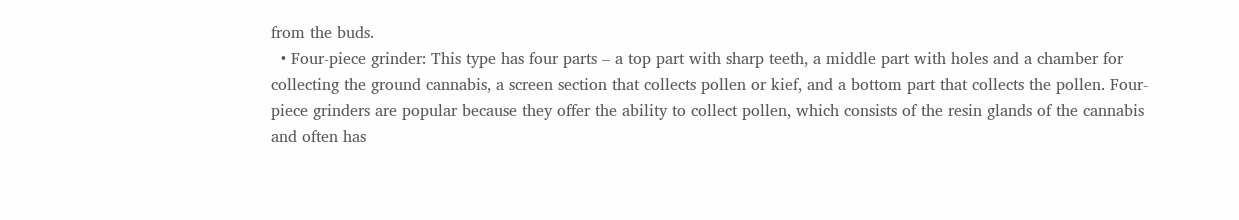from the buds.
  • Four-piece grinder: This type has four parts – a top part with sharp teeth, a middle part with holes and a chamber for collecting the ground cannabis, a screen section that collects pollen or kief, and a bottom part that collects the pollen. Four-piece grinders are popular because they offer the ability to collect pollen, which consists of the resin glands of the cannabis and often has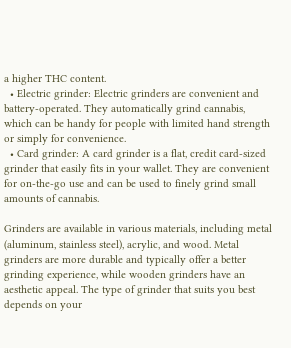a higher THC content.
  • Electric grinder: Electric grinders are convenient and battery-operated. They automatically grind cannabis, which can be handy for people with limited hand strength or simply for convenience.
  • Card grinder: A card grinder is a flat, credit card-sized grinder that easily fits in your wallet. They are convenient for on-the-go use and can be used to finely grind small amounts of cannabis.

Grinders are available in various materials, including metal (aluminum, stainless steel), acrylic, and wood. Metal grinders are more durable and typically offer a better grinding experience, while wooden grinders have an aesthetic appeal. The type of grinder that suits you best depends on your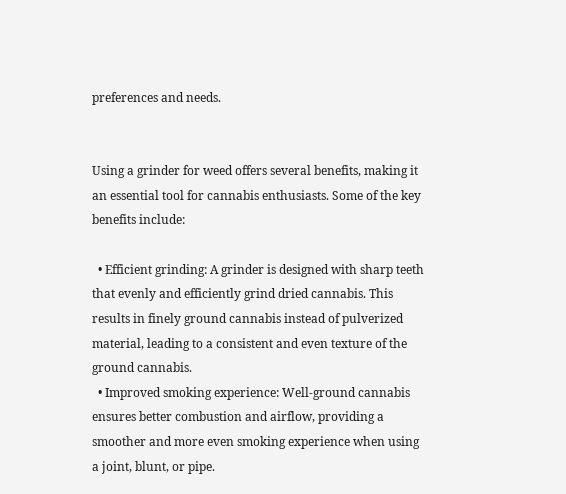preferences and needs.


Using a grinder for weed offers several benefits, making it an essential tool for cannabis enthusiasts. Some of the key benefits include:

  • Efficient grinding: A grinder is designed with sharp teeth that evenly and efficiently grind dried cannabis. This results in finely ground cannabis instead of pulverized material, leading to a consistent and even texture of the ground cannabis.
  • Improved smoking experience: Well-ground cannabis ensures better combustion and airflow, providing a smoother and more even smoking experience when using a joint, blunt, or pipe.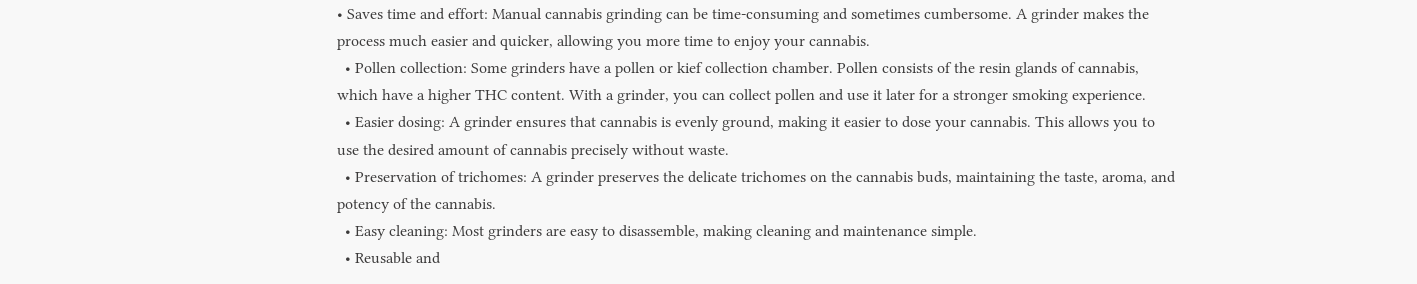• Saves time and effort: Manual cannabis grinding can be time-consuming and sometimes cumbersome. A grinder makes the process much easier and quicker, allowing you more time to enjoy your cannabis.
  • Pollen collection: Some grinders have a pollen or kief collection chamber. Pollen consists of the resin glands of cannabis, which have a higher THC content. With a grinder, you can collect pollen and use it later for a stronger smoking experience.
  • Easier dosing: A grinder ensures that cannabis is evenly ground, making it easier to dose your cannabis. This allows you to use the desired amount of cannabis precisely without waste.
  • Preservation of trichomes: A grinder preserves the delicate trichomes on the cannabis buds, maintaining the taste, aroma, and potency of the cannabis.
  • Easy cleaning: Most grinders are easy to disassemble, making cleaning and maintenance simple.
  • Reusable and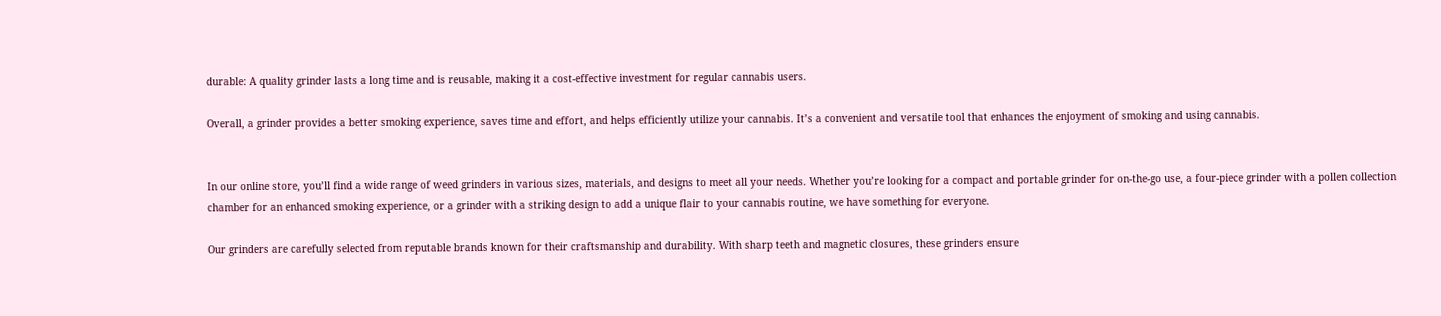durable: A quality grinder lasts a long time and is reusable, making it a cost-effective investment for regular cannabis users.

Overall, a grinder provides a better smoking experience, saves time and effort, and helps efficiently utilize your cannabis. It’s a convenient and versatile tool that enhances the enjoyment of smoking and using cannabis.


In our online store, you’ll find a wide range of weed grinders in various sizes, materials, and designs to meet all your needs. Whether you’re looking for a compact and portable grinder for on-the-go use, a four-piece grinder with a pollen collection chamber for an enhanced smoking experience, or a grinder with a striking design to add a unique flair to your cannabis routine, we have something for everyone.

Our grinders are carefully selected from reputable brands known for their craftsmanship and durability. With sharp teeth and magnetic closures, these grinders ensure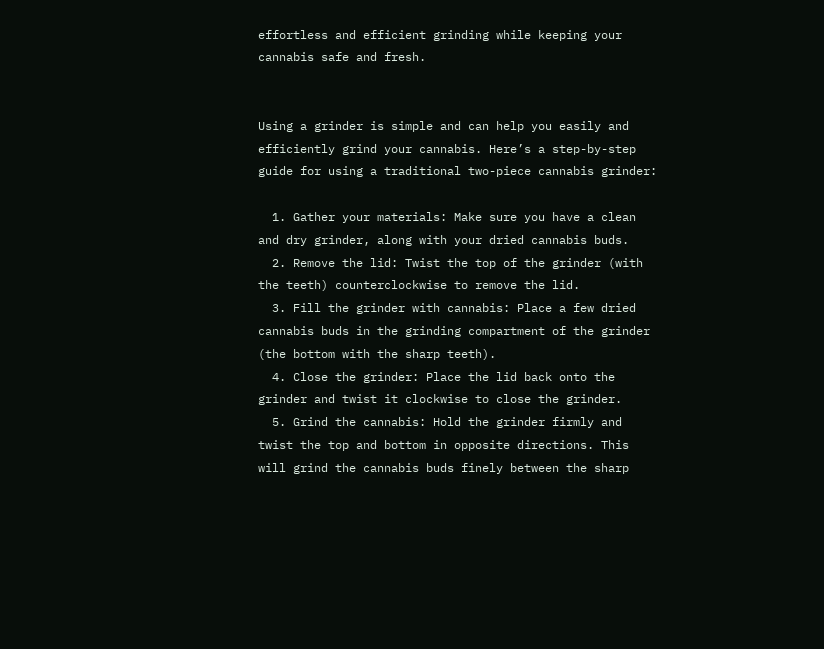effortless and efficient grinding while keeping your cannabis safe and fresh.


Using a grinder is simple and can help you easily and efficiently grind your cannabis. Here’s a step-by-step guide for using a traditional two-piece cannabis grinder:

  1. Gather your materials: Make sure you have a clean and dry grinder, along with your dried cannabis buds.
  2. Remove the lid: Twist the top of the grinder (with the teeth) counterclockwise to remove the lid.
  3. Fill the grinder with cannabis: Place a few dried cannabis buds in the grinding compartment of the grinder (the bottom with the sharp teeth).
  4. Close the grinder: Place the lid back onto the grinder and twist it clockwise to close the grinder.
  5. Grind the cannabis: Hold the grinder firmly and twist the top and bottom in opposite directions. This will grind the cannabis buds finely between the sharp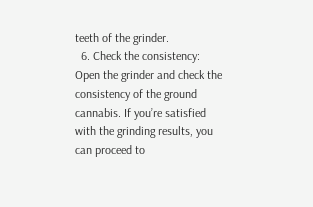teeth of the grinder.
  6. Check the consistency: Open the grinder and check the consistency of the ground cannabis. If you’re satisfied with the grinding results, you can proceed to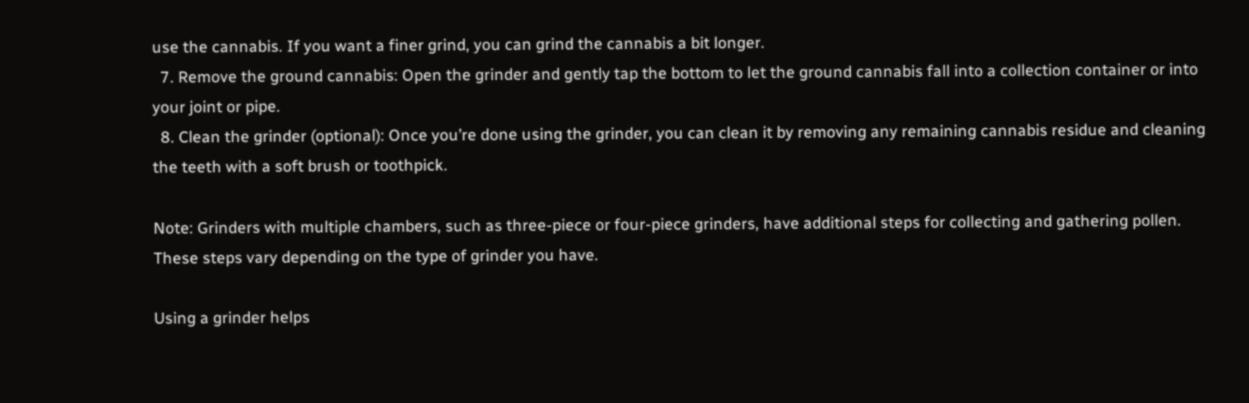use the cannabis. If you want a finer grind, you can grind the cannabis a bit longer.
  7. Remove the ground cannabis: Open the grinder and gently tap the bottom to let the ground cannabis fall into a collection container or into your joint or pipe.
  8. Clean the grinder (optional): Once you’re done using the grinder, you can clean it by removing any remaining cannabis residue and cleaning the teeth with a soft brush or toothpick.

Note: Grinders with multiple chambers, such as three-piece or four-piece grinders, have additional steps for collecting and gathering pollen. These steps vary depending on the type of grinder you have.

Using a grinder helps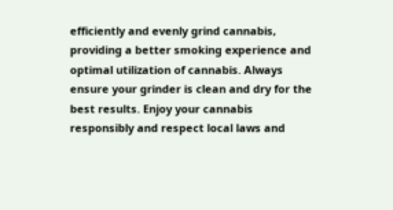efficiently and evenly grind cannabis, providing a better smoking experience and optimal utilization of cannabis. Always ensure your grinder is clean and dry for the best results. Enjoy your cannabis responsibly and respect local laws and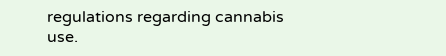regulations regarding cannabis use.